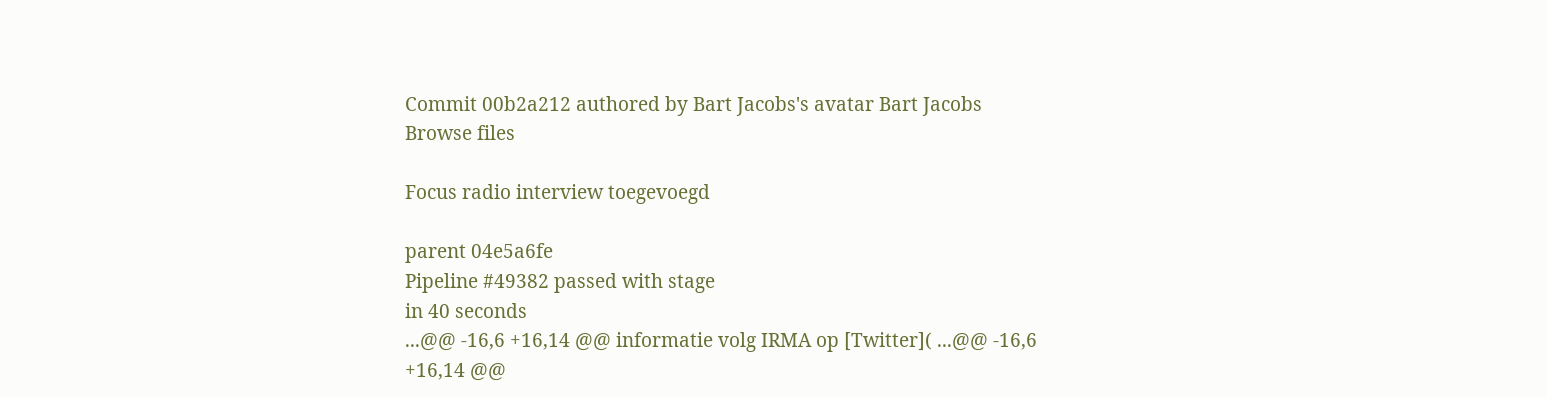Commit 00b2a212 authored by Bart Jacobs's avatar Bart Jacobs
Browse files

Focus radio interview toegevoegd

parent 04e5a6fe
Pipeline #49382 passed with stage
in 40 seconds
...@@ -16,6 +16,14 @@ informatie volg IRMA op [Twitter]( ...@@ -16,6 +16,14 @@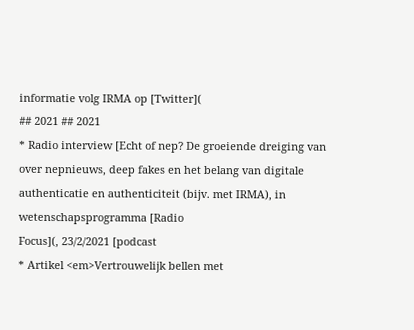informatie volg IRMA op [Twitter](
## 2021 ## 2021
* Radio interview [Echt of nep? De groeiende dreiging van
over nepnieuws, deep fakes en het belang van digitale
authenticatie en authenticiteit (bijv. met IRMA), in
wetenschapsprogramma [Radio
Focus](, 23/2/2021 [podcast
* Artikel <em>Vertrouwelijk bellen met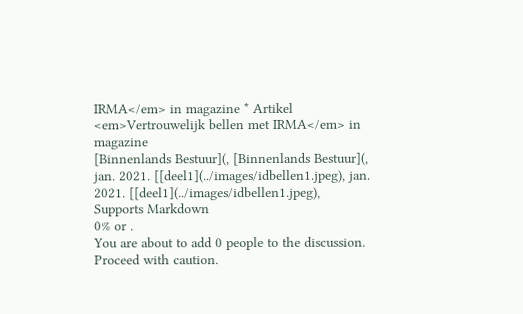IRMA</em> in magazine * Artikel <em>Vertrouwelijk bellen met IRMA</em> in magazine
[Binnenlands Bestuur](, [Binnenlands Bestuur](,
jan. 2021. [[deel1](../images/idbellen1.jpeg), jan. 2021. [[deel1](../images/idbellen1.jpeg),
Supports Markdown
0% or .
You are about to add 0 people to the discussion. Proceed with caution.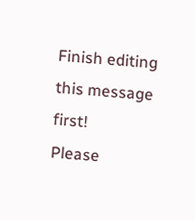Finish editing this message first!
Please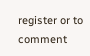register or to comment